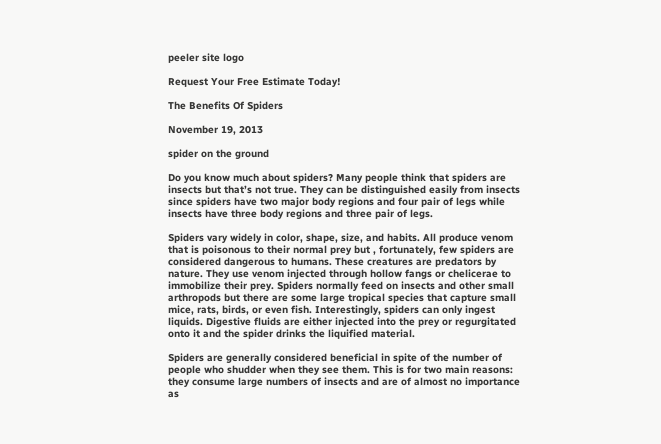peeler site logo

Request Your Free Estimate Today!

The Benefits Of Spiders

November 19, 2013

spider on the ground

Do you know much about spiders? Many people think that spiders are insects but that’s not true. They can be distinguished easily from insects since spiders have two major body regions and four pair of legs while insects have three body regions and three pair of legs.

Spiders vary widely in color, shape, size, and habits. All produce venom that is poisonous to their normal prey but , fortunately, few spiders are considered dangerous to humans. These creatures are predators by nature. They use venom injected through hollow fangs or chelicerae to immobilize their prey. Spiders normally feed on insects and other small arthropods but there are some large tropical species that capture small mice, rats, birds, or even fish. Interestingly, spiders can only ingest liquids. Digestive fluids are either injected into the prey or regurgitated onto it and the spider drinks the liquified material.

Spiders are generally considered beneficial in spite of the number of people who shudder when they see them. This is for two main reasons: they consume large numbers of insects and are of almost no importance as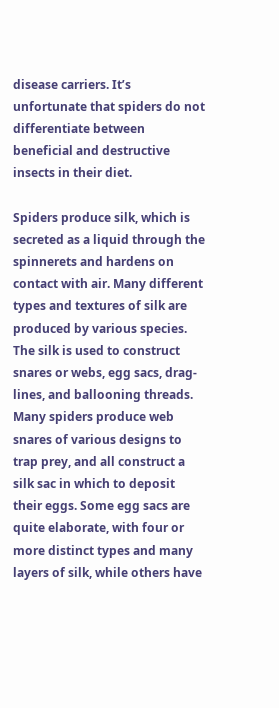disease carriers. It’s unfortunate that spiders do not differentiate between beneficial and destructive insects in their diet.

Spiders produce silk, which is secreted as a liquid through the spinnerets and hardens on contact with air. Many different types and textures of silk are produced by various species. The silk is used to construct snares or webs, egg sacs, drag-lines, and ballooning threads. Many spiders produce web snares of various designs to trap prey, and all construct a silk sac in which to deposit their eggs. Some egg sacs are quite elaborate, with four or more distinct types and many layers of silk, while others have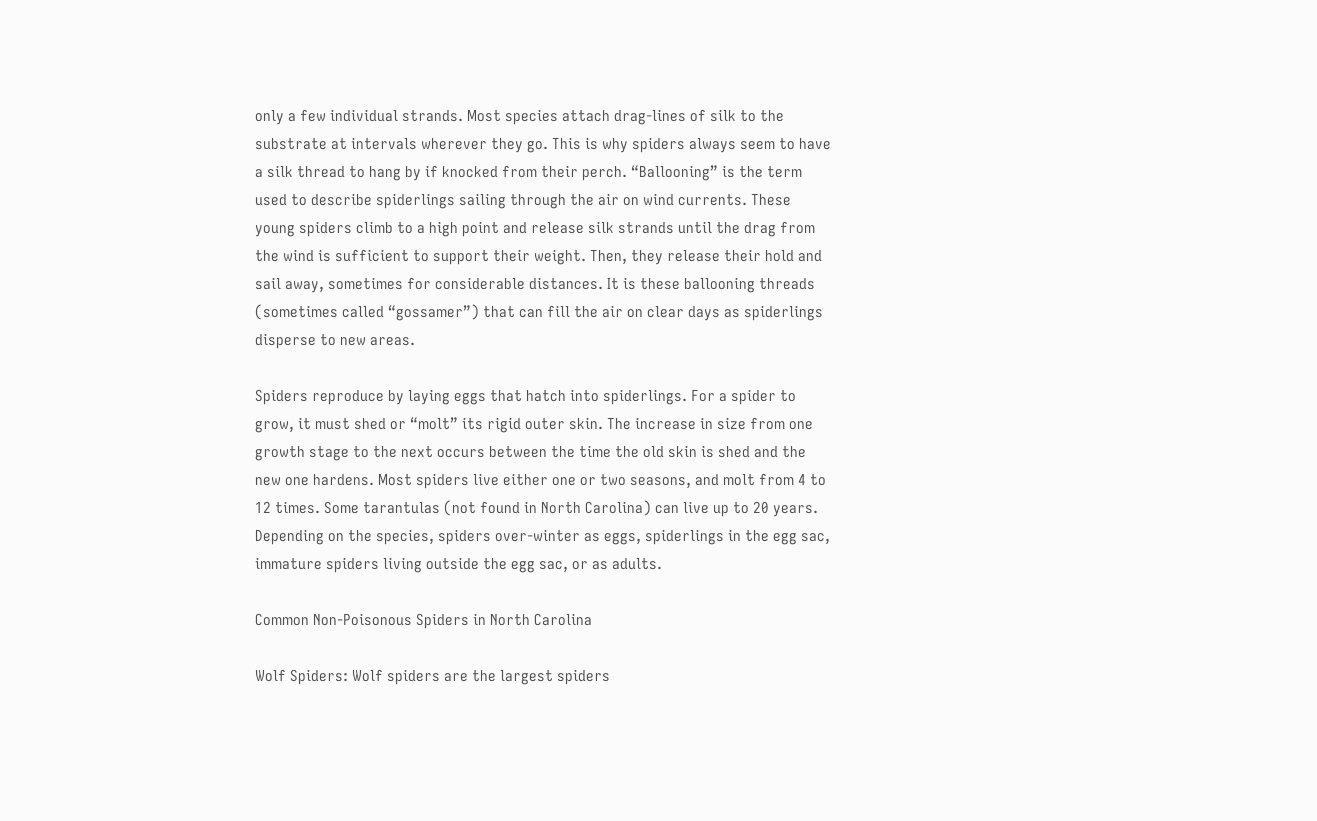only a few individual strands. Most species attach drag-lines of silk to the substrate at intervals wherever they go. This is why spiders always seem to have a silk thread to hang by if knocked from their perch. “Ballooning” is the term used to describe spiderlings sailing through the air on wind currents. These young spiders climb to a high point and release silk strands until the drag from the wind is sufficient to support their weight. Then, they release their hold and sail away, sometimes for considerable distances. It is these ballooning threads (sometimes called “gossamer”) that can fill the air on clear days as spiderlings disperse to new areas.

Spiders reproduce by laying eggs that hatch into spiderlings. For a spider to grow, it must shed or “molt” its rigid outer skin. The increase in size from one growth stage to the next occurs between the time the old skin is shed and the new one hardens. Most spiders live either one or two seasons, and molt from 4 to 12 times. Some tarantulas (not found in North Carolina) can live up to 20 years. Depending on the species, spiders over-winter as eggs, spiderlings in the egg sac, immature spiders living outside the egg sac, or as adults.

Common Non-Poisonous Spiders in North Carolina

Wolf Spiders: Wolf spiders are the largest spiders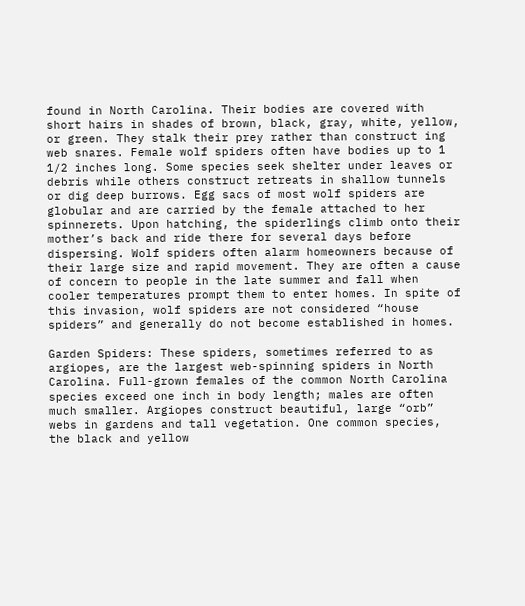found in North Carolina. Their bodies are covered with short hairs in shades of brown, black, gray, white, yellow, or green. They stalk their prey rather than construct ing web snares. Female wolf spiders often have bodies up to 1 1/2 inches long. Some species seek shelter under leaves or debris while others construct retreats in shallow tunnels or dig deep burrows. Egg sacs of most wolf spiders are globular and are carried by the female attached to her spinnerets. Upon hatching, the spiderlings climb onto their mother’s back and ride there for several days before dispersing. Wolf spiders often alarm homeowners because of their large size and rapid movement. They are often a cause of concern to people in the late summer and fall when cooler temperatures prompt them to enter homes. In spite of this invasion, wolf spiders are not considered “house spiders” and generally do not become established in homes.

Garden Spiders: These spiders, sometimes referred to as argiopes, are the largest web-spinning spiders in North Carolina. Full-grown females of the common North Carolina species exceed one inch in body length; males are often much smaller. Argiopes construct beautiful, large “orb” webs in gardens and tall vegetation. One common species, the black and yellow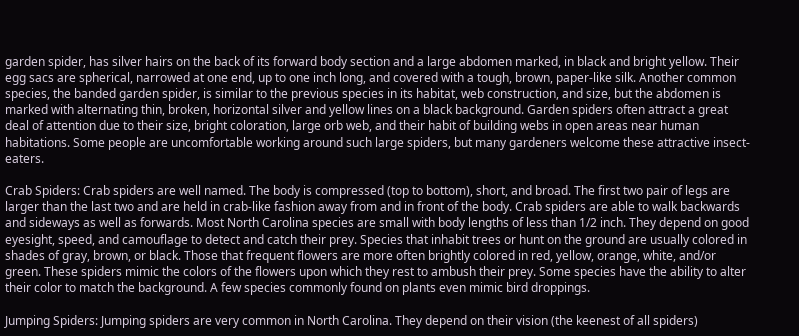garden spider, has silver hairs on the back of its forward body section and a large abdomen marked, in black and bright yellow. Their egg sacs are spherical, narrowed at one end, up to one inch long, and covered with a tough, brown, paper-like silk. Another common species, the banded garden spider, is similar to the previous species in its habitat, web construction, and size, but the abdomen is marked with alternating thin, broken, horizontal silver and yellow lines on a black background. Garden spiders often attract a great deal of attention due to their size, bright coloration, large orb web, and their habit of building webs in open areas near human habitations. Some people are uncomfortable working around such large spiders, but many gardeners welcome these attractive insect-eaters.

Crab Spiders: Crab spiders are well named. The body is compressed (top to bottom), short, and broad. The first two pair of legs are larger than the last two and are held in crab-like fashion away from and in front of the body. Crab spiders are able to walk backwards and sideways as well as forwards. Most North Carolina species are small with body lengths of less than 1/2 inch. They depend on good eyesight, speed, and camouflage to detect and catch their prey. Species that inhabit trees or hunt on the ground are usually colored in shades of gray, brown, or black. Those that frequent flowers are more often brightly colored in red, yellow, orange, white, and/or green. These spiders mimic the colors of the flowers upon which they rest to ambush their prey. Some species have the ability to alter their color to match the background. A few species commonly found on plants even mimic bird droppings.

Jumping Spiders: Jumping spiders are very common in North Carolina. They depend on their vision (the keenest of all spiders)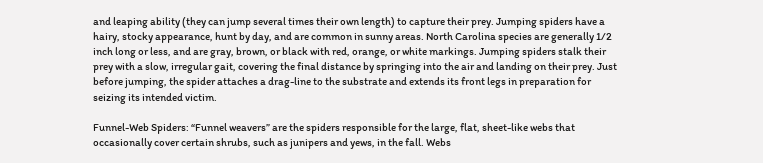and leaping ability (they can jump several times their own length) to capture their prey. Jumping spiders have a hairy, stocky appearance, hunt by day, and are common in sunny areas. North Carolina species are generally 1/2 inch long or less, and are gray, brown, or black with red, orange, or white markings. Jumping spiders stalk their prey with a slow, irregular gait, covering the final distance by springing into the air and landing on their prey. Just before jumping, the spider attaches a drag-line to the substrate and extends its front legs in preparation for seizing its intended victim.

Funnel-Web Spiders: “Funnel weavers” are the spiders responsible for the large, flat, sheet-like webs that occasionally cover certain shrubs, such as junipers and yews, in the fall. Webs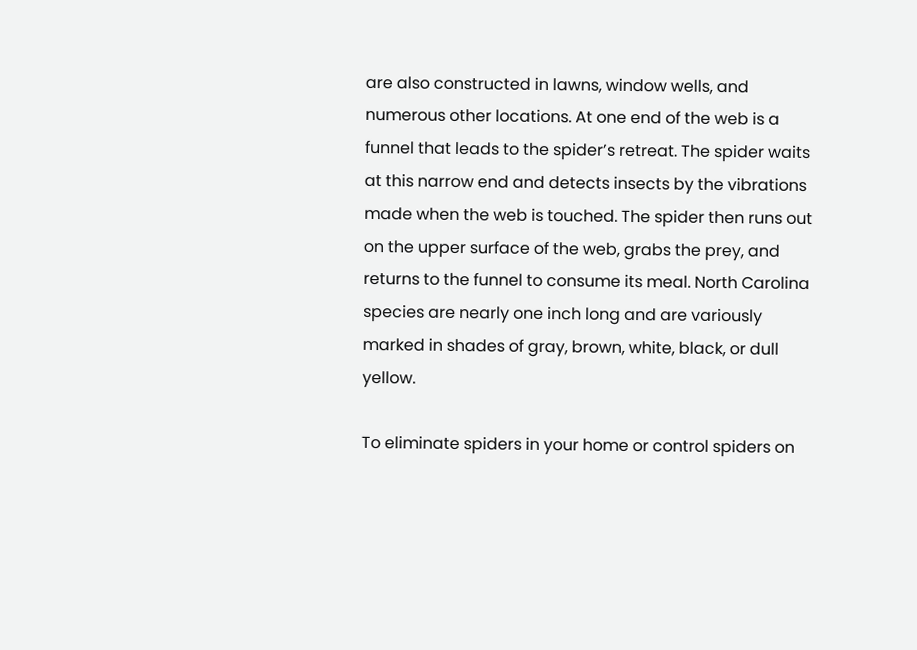are also constructed in lawns, window wells, and numerous other locations. At one end of the web is a funnel that leads to the spider’s retreat. The spider waits at this narrow end and detects insects by the vibrations made when the web is touched. The spider then runs out on the upper surface of the web, grabs the prey, and returns to the funnel to consume its meal. North Carolina species are nearly one inch long and are variously marked in shades of gray, brown, white, black, or dull yellow.

To eliminate spiders in your home or control spiders on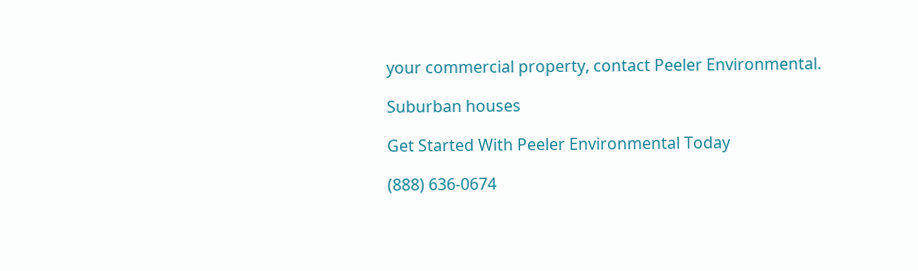your commercial property, contact Peeler Environmental.

Suburban houses

Get Started With Peeler Environmental Today

(888) 636-0674